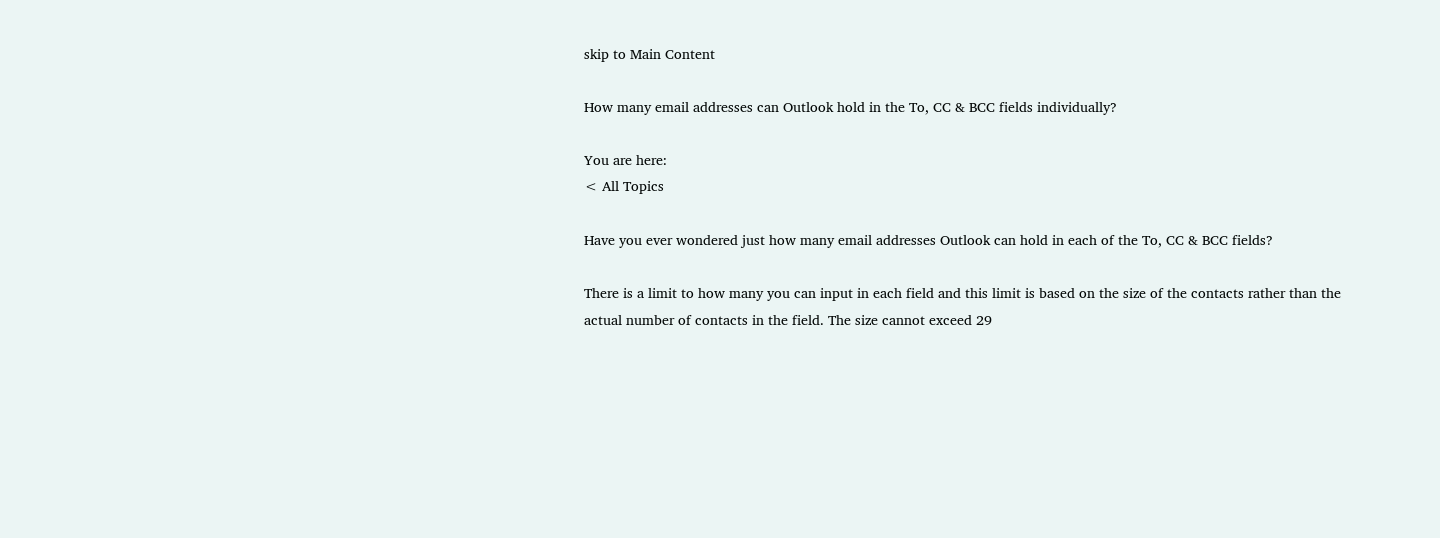skip to Main Content

How many email addresses can Outlook hold in the To, CC & BCC fields individually?

You are here:
< All Topics

Have you ever wondered just how many email addresses Outlook can hold in each of the To, CC & BCC fields?

There is a limit to how many you can input in each field and this limit is based on the size of the contacts rather than the actual number of contacts in the field. The size cannot exceed 29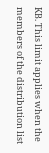KB. This limit applies when the members of the distribution list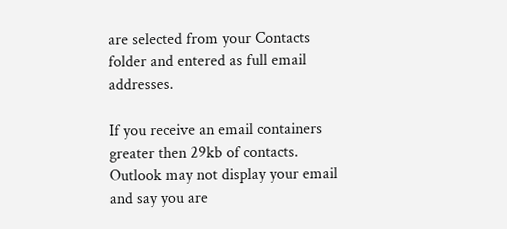are selected from your Contacts folder and entered as full email addresses.

If you receive an email containers greater then 29kb of contacts. Outlook may not display your email and say you are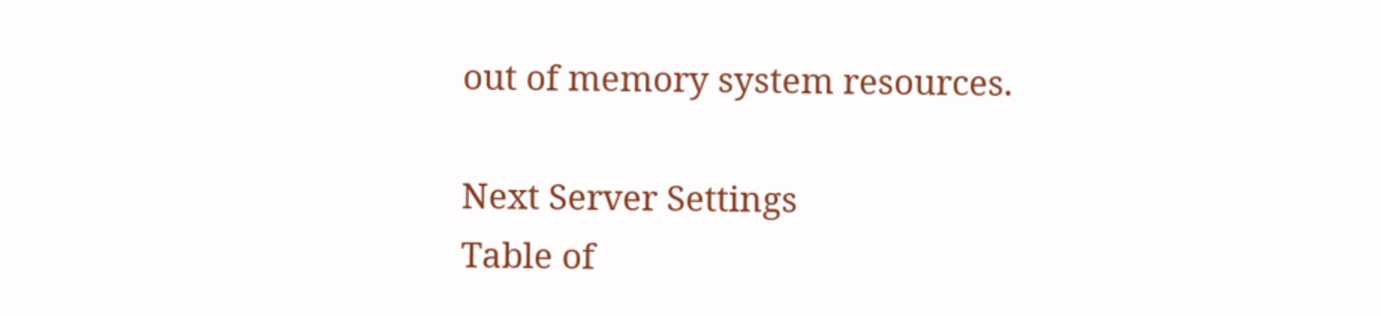out of memory system resources.

Next Server Settings
Table of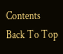Contents
Back To Top